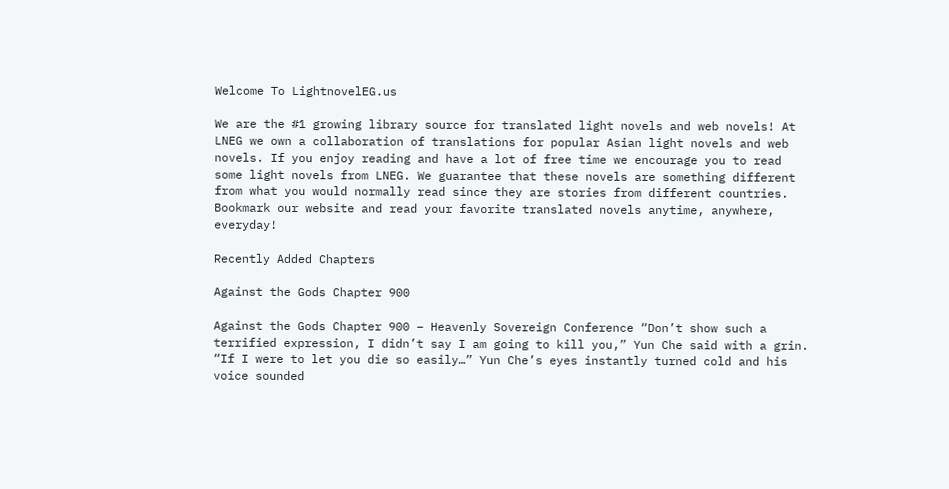Welcome To LightnovelEG.us

We are the #1 growing library source for translated light novels and web novels! At LNEG we own a collaboration of translations for popular Asian light novels and web novels. If you enjoy reading and have a lot of free time we encourage you to read some light novels from LNEG. We guarantee that these novels are something different from what you would normally read since they are stories from different countries. Bookmark our website and read your favorite translated novels anytime, anywhere, everyday!

Recently Added Chapters

Against the Gods Chapter 900

Against the Gods Chapter 900 – Heavenly Sovereign Conference “Don’t show such a terrified expression, I didn’t say I am going to kill you,” Yun Che said with a grin. “If I were to let you die so easily…” Yun Che’s eyes instantly turned cold and his voice sounded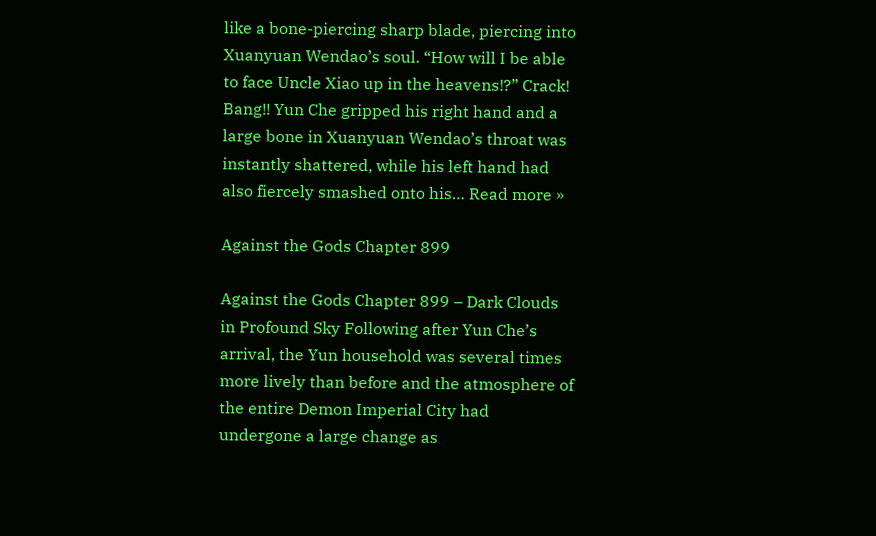like a bone-piercing sharp blade, piercing into Xuanyuan Wendao’s soul. “How will I be able to face Uncle Xiao up in the heavens!?” Crack! Bang!! Yun Che gripped his right hand and a large bone in Xuanyuan Wendao’s throat was instantly shattered, while his left hand had also fiercely smashed onto his… Read more »

Against the Gods Chapter 899

Against the Gods Chapter 899 – Dark Clouds in Profound Sky Following after Yun Che’s arrival, the Yun household was several times more lively than before and the atmosphere of the entire Demon Imperial City had undergone a large change as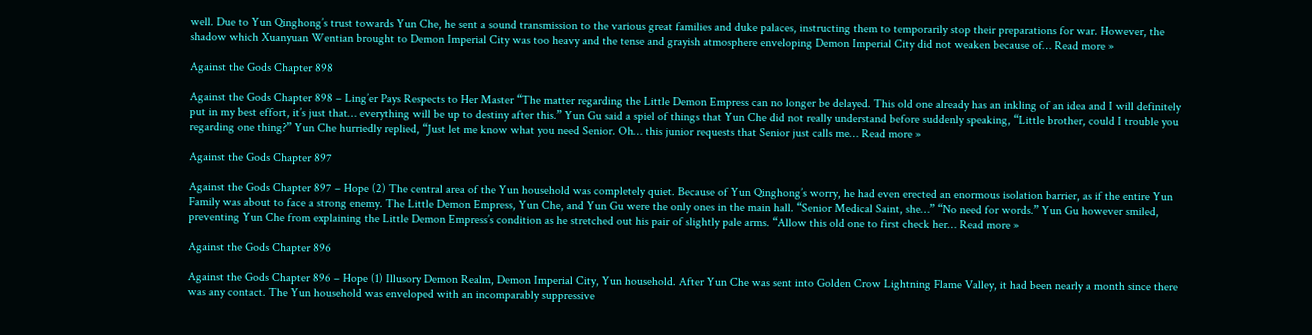well. Due to Yun Qinghong’s trust towards Yun Che, he sent a sound transmission to the various great families and duke palaces, instructing them to temporarily stop their preparations for war. However, the shadow which Xuanyuan Wentian brought to Demon Imperial City was too heavy and the tense and grayish atmosphere enveloping Demon Imperial City did not weaken because of… Read more »

Against the Gods Chapter 898

Against the Gods Chapter 898 – Ling’er Pays Respects to Her Master “The matter regarding the Little Demon Empress can no longer be delayed. This old one already has an inkling of an idea and I will definitely put in my best effort, it’s just that… everything will be up to destiny after this.” Yun Gu said a spiel of things that Yun Che did not really understand before suddenly speaking, “Little brother, could I trouble you regarding one thing?” Yun Che hurriedly replied, “Just let me know what you need Senior. Oh… this junior requests that Senior just calls me… Read more »

Against the Gods Chapter 897

Against the Gods Chapter 897 – Hope (2) The central area of the Yun household was completely quiet. Because of Yun Qinghong’s worry, he had even erected an enormous isolation barrier, as if the entire Yun Family was about to face a strong enemy. The Little Demon Empress, Yun Che, and Yun Gu were the only ones in the main hall. “Senior Medical Saint, she…” “No need for words.” Yun Gu however smiled, preventing Yun Che from explaining the Little Demon Empress’s condition as he stretched out his pair of slightly pale arms. “Allow this old one to first check her… Read more »

Against the Gods Chapter 896

Against the Gods Chapter 896 – Hope (1) Illusory Demon Realm, Demon Imperial City, Yun household. After Yun Che was sent into Golden Crow Lightning Flame Valley, it had been nearly a month since there was any contact. The Yun household was enveloped with an incomparably suppressive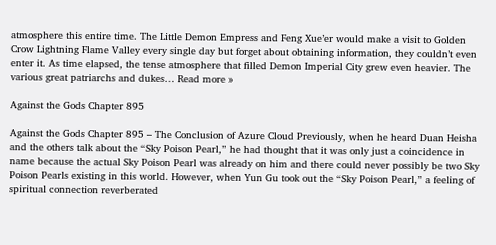atmosphere this entire time. The Little Demon Empress and Feng Xue’er would make a visit to Golden Crow Lightning Flame Valley every single day but forget about obtaining information, they couldn’t even enter it. As time elapsed, the tense atmosphere that filled Demon Imperial City grew even heavier. The various great patriarchs and dukes… Read more »

Against the Gods Chapter 895

Against the Gods Chapter 895 – The Conclusion of Azure Cloud Previously, when he heard Duan Heisha and the others talk about the “Sky Poison Pearl,” he had thought that it was only just a coincidence in name because the actual Sky Poison Pearl was already on him and there could never possibly be two Sky Poison Pearls existing in this world. However, when Yun Gu took out the “Sky Poison Pearl,” a feeling of spiritual connection reverberated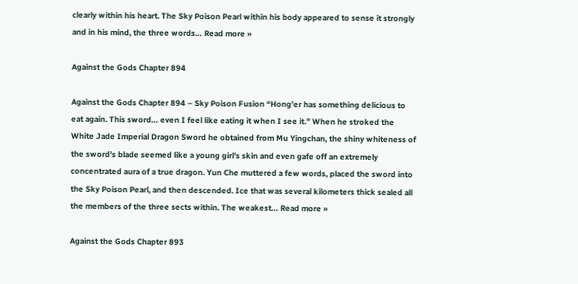clearly within his heart. The Sky Poison Pearl within his body appeared to sense it strongly and in his mind, the three words… Read more »

Against the Gods Chapter 894

Against the Gods Chapter 894 – Sky Poison Fusion “Hong’er has something delicious to eat again. This sword… even I feel like eating it when I see it.” When he stroked the White Jade Imperial Dragon Sword he obtained from Mu Yingchan, the shiny whiteness of the sword’s blade seemed like a young girl’s skin and even gafe off an extremely concentrated aura of a true dragon. Yun Che muttered a few words, placed the sword into the Sky Poison Pearl, and then descended. Ice that was several kilometers thick sealed all the members of the three sects within. The weakest… Read more »

Against the Gods Chapter 893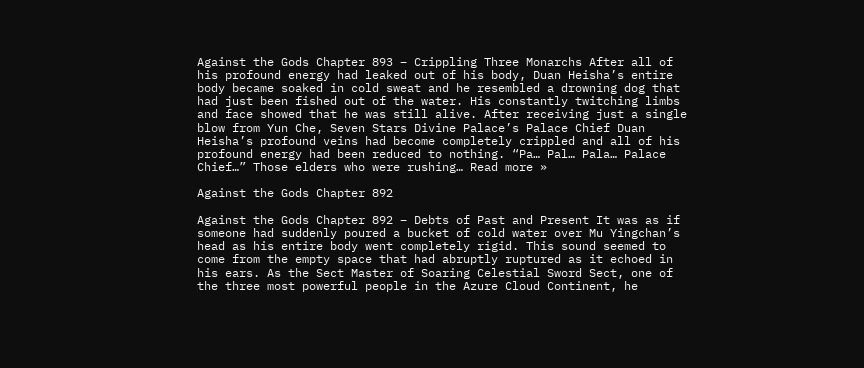Against the Gods Chapter 893 – Crippling Three Monarchs After all of his profound energy had leaked out of his body, Duan Heisha’s entire body became soaked in cold sweat and he resembled a drowning dog that had just been fished out of the water. His constantly twitching limbs and face showed that he was still alive. After receiving just a single blow from Yun Che, Seven Stars Divine Palace’s Palace Chief Duan Heisha’s profound veins had become completely crippled and all of his profound energy had been reduced to nothing. “Pa… Pal… Pala… Palace Chief…” Those elders who were rushing… Read more »

Against the Gods Chapter 892

Against the Gods Chapter 892 – Debts of Past and Present It was as if someone had suddenly poured a bucket of cold water over Mu Yingchan’s head as his entire body went completely rigid. This sound seemed to come from the empty space that had abruptly ruptured as it echoed in his ears. As the Sect Master of Soaring Celestial Sword Sect, one of the three most powerful people in the Azure Cloud Continent, he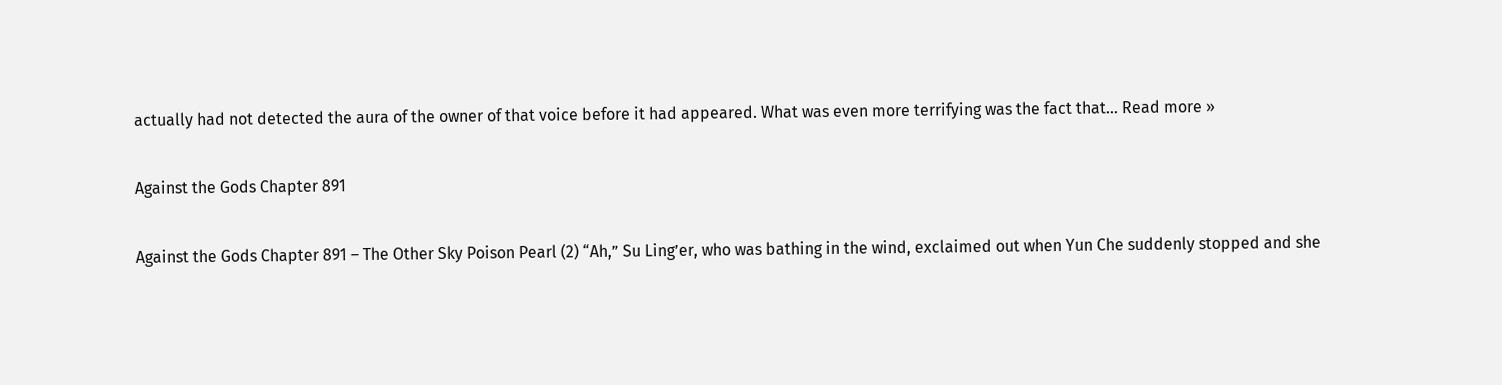actually had not detected the aura of the owner of that voice before it had appeared. What was even more terrifying was the fact that… Read more »

Against the Gods Chapter 891

Against the Gods Chapter 891 – The Other Sky Poison Pearl (2) “Ah,” Su Ling’er, who was bathing in the wind, exclaimed out when Yun Che suddenly stopped and she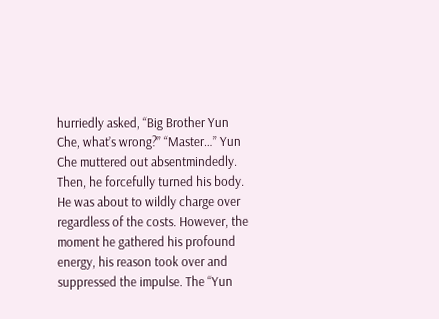hurriedly asked, “Big Brother Yun Che, what’s wrong?” “Master…” Yun Che muttered out absentmindedly. Then, he forcefully turned his body. He was about to wildly charge over regardless of the costs. However, the moment he gathered his profound energy, his reason took over and suppressed the impulse. The “Yun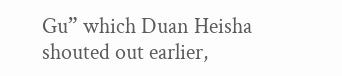Gu” which Duan Heisha shouted out earlier,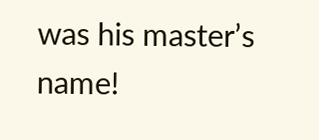was his master’s name!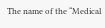The name of the “Medical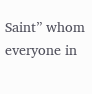Saint” whom everyone in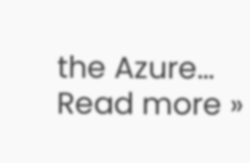the Azure… Read more »